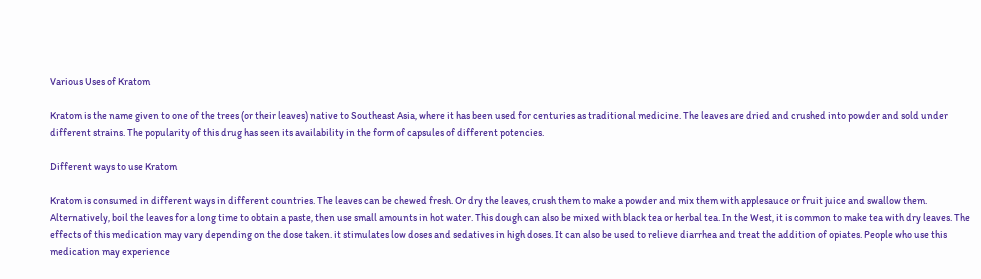Various Uses of Kratom

Kratom is the name given to one of the trees (or their leaves) native to Southeast Asia, where it has been used for centuries as traditional medicine. The leaves are dried and crushed into powder and sold under different strains. The popularity of this drug has seen its availability in the form of capsules of different potencies.

Different ways to use Kratom

Kratom is consumed in different ways in different countries. The leaves can be chewed fresh. Or dry the leaves, crush them to make a powder and mix them with applesauce or fruit juice and swallow them. Alternatively, boil the leaves for a long time to obtain a paste, then use small amounts in hot water. This dough can also be mixed with black tea or herbal tea. In the West, it is common to make tea with dry leaves. The effects of this medication may vary depending on the dose taken. it stimulates low doses and sedatives in high doses. It can also be used to relieve diarrhea and treat the addition of opiates. People who use this medication may experience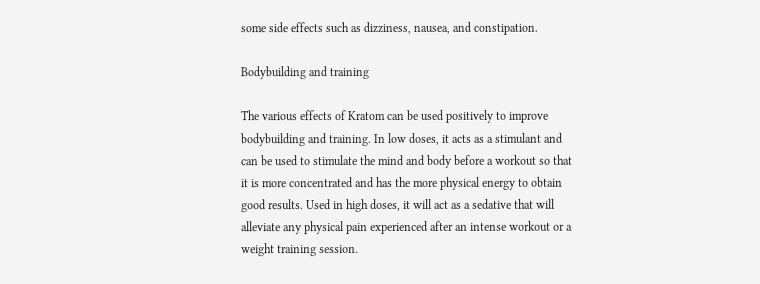some side effects such as dizziness, nausea, and constipation.

Bodybuilding and training

The various effects of Kratom can be used positively to improve bodybuilding and training. In low doses, it acts as a stimulant and can be used to stimulate the mind and body before a workout so that it is more concentrated and has the more physical energy to obtain good results. Used in high doses, it will act as a sedative that will alleviate any physical pain experienced after an intense workout or a weight training session.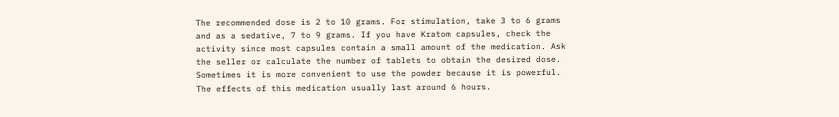The recommended dose is 2 to 10 grams. For stimulation, take 3 to 6 grams and as a sedative, 7 to 9 grams. If you have Kratom capsules, check the activity since most capsules contain a small amount of the medication. Ask the seller or calculate the number of tablets to obtain the desired dose. Sometimes it is more convenient to use the powder because it is powerful. The effects of this medication usually last around 6 hours.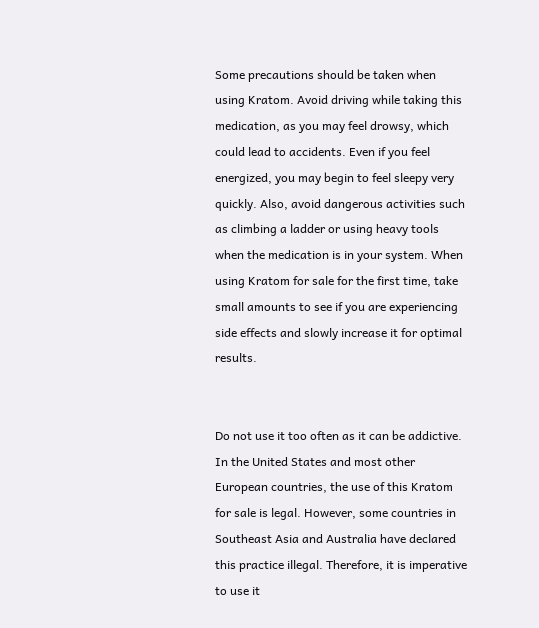Some precautions should be taken when using Kratom. Avoid driving while taking this medication, as you may feel drowsy, which could lead to accidents. Even if you feel energized, you may begin to feel sleepy very quickly. Also, avoid dangerous activities such as climbing a ladder or using heavy tools when the medication is in your system. When using Kratom for sale for the first time, take small amounts to see if you are experiencing side effects and slowly increase it for optimal results.


Do not use it too often as it can be addictive. In the United States and most other European countries, the use of this Kratom for sale is legal. However, some countries in Southeast Asia and Australia have declared this practice illegal. Therefore, it is imperative to use it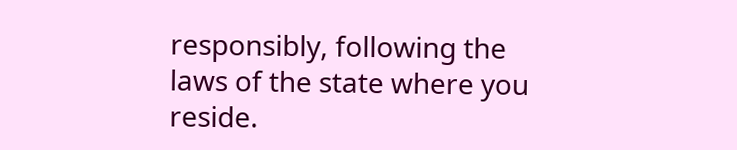responsibly, following the laws of the state where you reside.